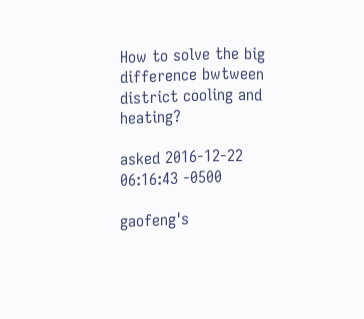How to solve the big difference bwtween district cooling and heating?

asked 2016-12-22 06:16:43 -0500

gaofeng's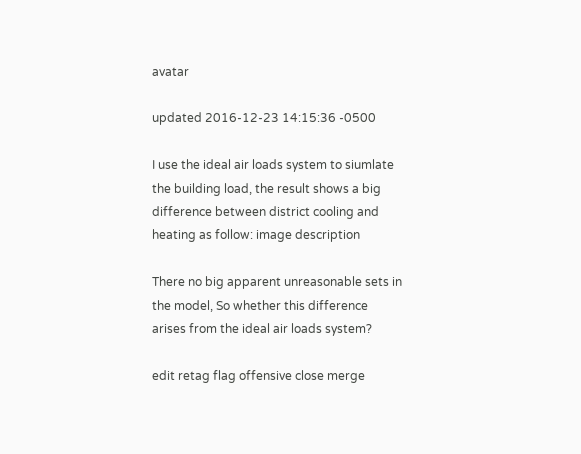avatar

updated 2016-12-23 14:15:36 -0500

I use the ideal air loads system to siumlate the building load, the result shows a big difference between district cooling and heating as follow: image description

There no big apparent unreasonable sets in the model, So whether this difference arises from the ideal air loads system?

edit retag flag offensive close merge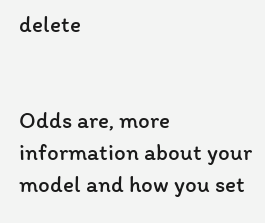delete


Odds are, more information about your model and how you set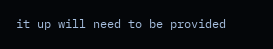it up will need to be provided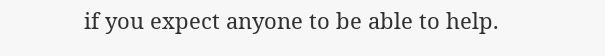if you expect anyone to be able to help.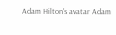Adam Hilton's avatar Adam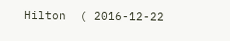Hilton  ( 2016-12-22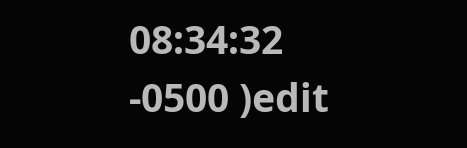08:34:32 -0500 )edit